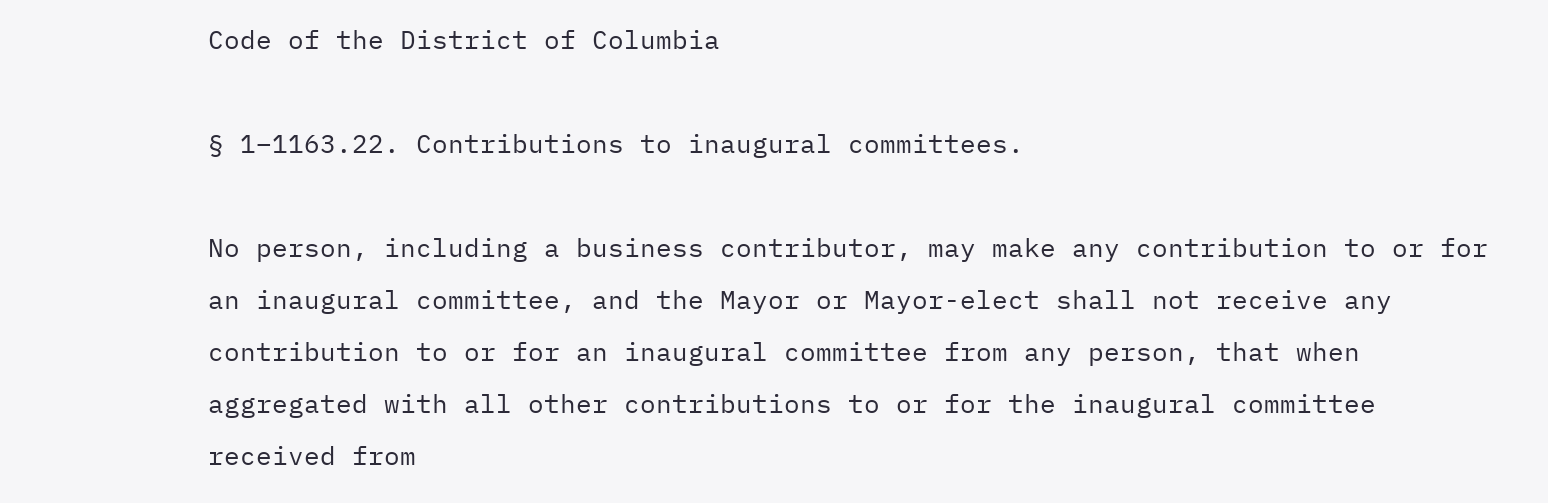Code of the District of Columbia

§ 1–1163.22. Contributions to inaugural committees.

No person, including a business contributor, may make any contribution to or for an inaugural committee, and the Mayor or Mayor-elect shall not receive any contribution to or for an inaugural committee from any person, that when aggregated with all other contributions to or for the inaugural committee received from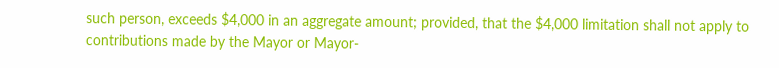such person, exceeds $4,000 in an aggregate amount; provided, that the $4,000 limitation shall not apply to contributions made by the Mayor or Mayor-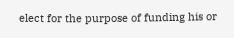elect for the purpose of funding his or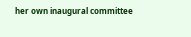her own inaugural committee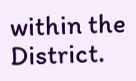within the District.